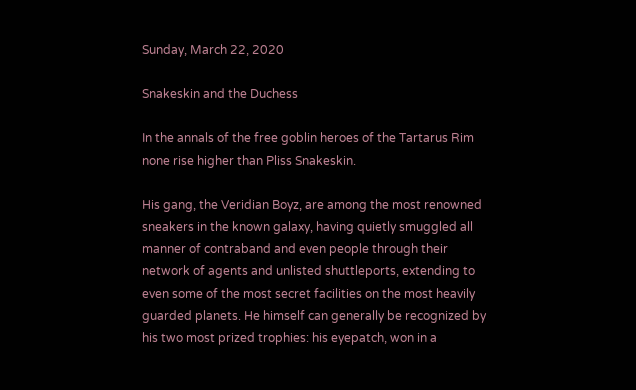Sunday, March 22, 2020

Snakeskin and the Duchess

In the annals of the free goblin heroes of the Tartarus Rim none rise higher than Pliss Snakeskin.

His gang, the Veridian Boyz, are among the most renowned sneakers in the known galaxy, having quietly smuggled all manner of contraband and even people through their network of agents and unlisted shuttleports, extending to even some of the most secret facilities on the most heavily guarded planets. He himself can generally be recognized by his two most prized trophies: his eyepatch, won in a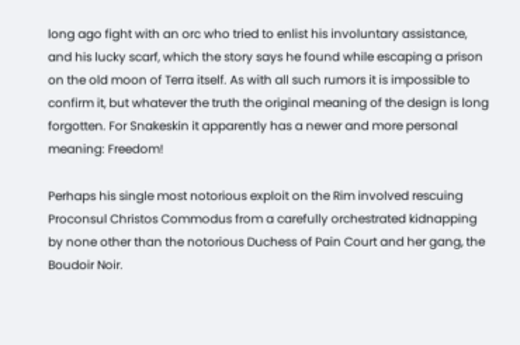long ago fight with an orc who tried to enlist his involuntary assistance, and his lucky scarf, which the story says he found while escaping a prison on the old moon of Terra itself. As with all such rumors it is impossible to confirm it, but whatever the truth the original meaning of the design is long forgotten. For Snakeskin it apparently has a newer and more personal meaning: Freedom!

Perhaps his single most notorious exploit on the Rim involved rescuing Proconsul Christos Commodus from a carefully orchestrated kidnapping by none other than the notorious Duchess of Pain Court and her gang, the Boudoir Noir.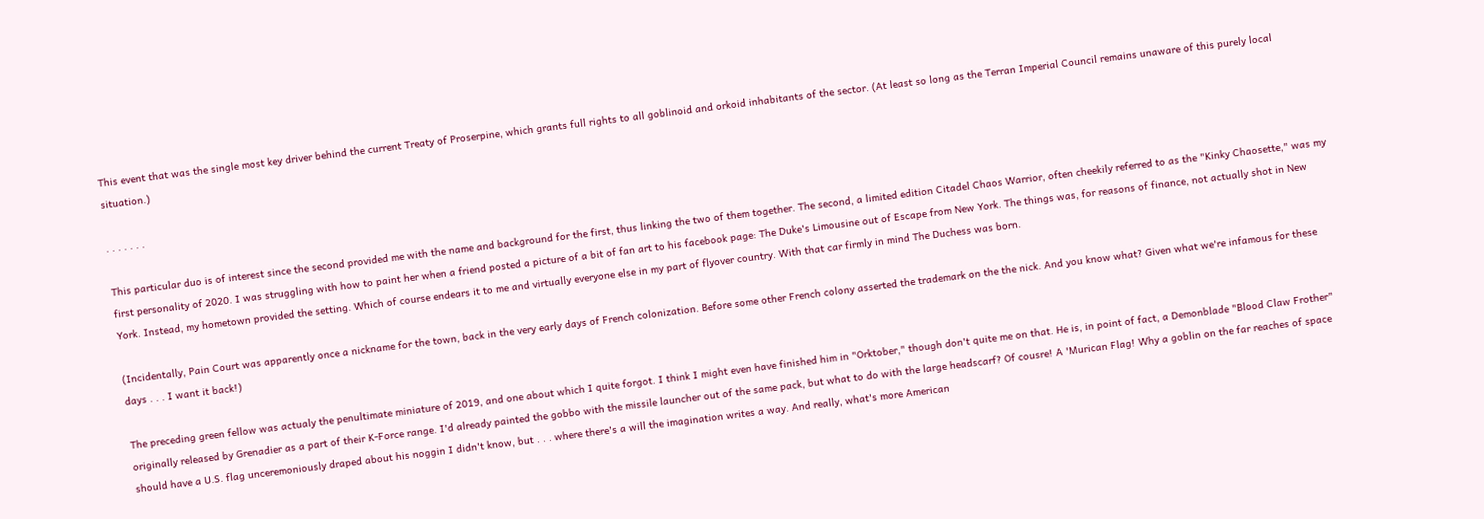This event that was the single most key driver behind the current Treaty of Proserpine, which grants full rights to all goblinoid and orkoid inhabitants of the sector. (At least so long as the Terran Imperial Council remains unaware of this purely local situation.)

. . . . . . .

This particular duo is of interest since the second provided me with the name and background for the first, thus linking the two of them together. The second, a limited edition Citadel Chaos Warrior, often cheekily referred to as the "Kinky Chaosette," was my first personality of 2020. I was struggling with how to paint her when a friend posted a picture of a bit of fan art to his facebook page: The Duke's Limousine out of Escape from New York. The things was, for reasons of finance, not actually shot in New York. Instead, my hometown provided the setting. Which of course endears it to me and virtually everyone else in my part of flyover country. With that car firmly in mind The Duchess was born.

(Incidentally, Pain Court was apparently once a nickname for the town, back in the very early days of French colonization. Before some other French colony asserted the trademark on the the nick. And you know what? Given what we're infamous for these days . . . I want it back!)

The preceding green fellow was actualy the penultimate miniature of 2019, and one about which I quite forgot. I think I might even have finished him in "Orktober," though don't quite me on that. He is, in point of fact, a Demonblade "Blood Claw Frother" originally released by Grenadier as a part of their K-Force range. I'd already painted the gobbo with the missile launcher out of the same pack, but what to do with the large headscarf? Of cousre! A 'Murican Flag! Why a goblin on the far reaches of space should have a U.S. flag unceremoniously draped about his noggin I didn't know, but . . . where there's a will the imagination writes a way. And really, what's more American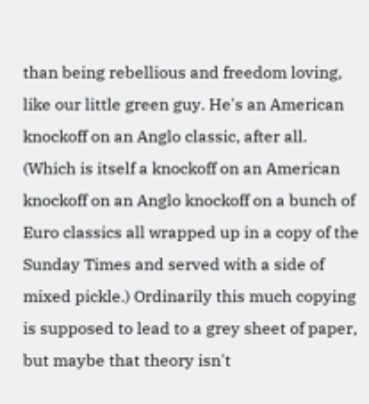than being rebellious and freedom loving, like our little green guy. He's an American knockoff on an Anglo classic, after all. (Which is itself a knockoff on an American knockoff on an Anglo knockoff on a bunch of Euro classics all wrapped up in a copy of the Sunday Times and served with a side of mixed pickle.) Ordinarily this much copying is supposed to lead to a grey sheet of paper, but maybe that theory isn't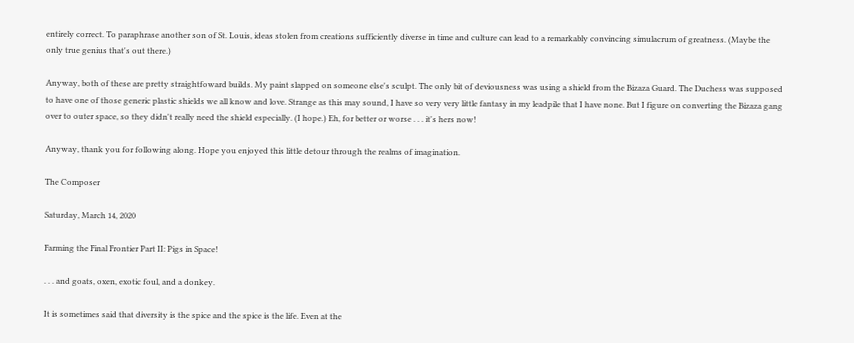entirely correct. To paraphrase another son of St. Louis, ideas stolen from creations sufficiently diverse in time and culture can lead to a remarkably convincing simulacrum of greatness. (Maybe the only true genius that's out there.)

Anyway, both of these are pretty straightfoward builds. My paint slapped on someone else's sculpt. The only bit of deviousness was using a shield from the Bizaza Guard. The Duchess was supposed to have one of those generic plastic shields we all know and love. Strange as this may sound, I have so very very little fantasy in my leadpile that I have none. But I figure on converting the Bizaza gang over to outer space, so they didn't really need the shield especially. (I hope.) Eh, for better or worse . . . it's hers now!

Anyway, thank you for following along. Hope you enjoyed this little detour through the realms of imagination.

The Composer

Saturday, March 14, 2020

Farming the Final Frontier Part II: Pigs in Space!

. . . and goats, oxen, exotic foul, and a donkey.

It is sometimes said that diversity is the spice and the spice is the life. Even at the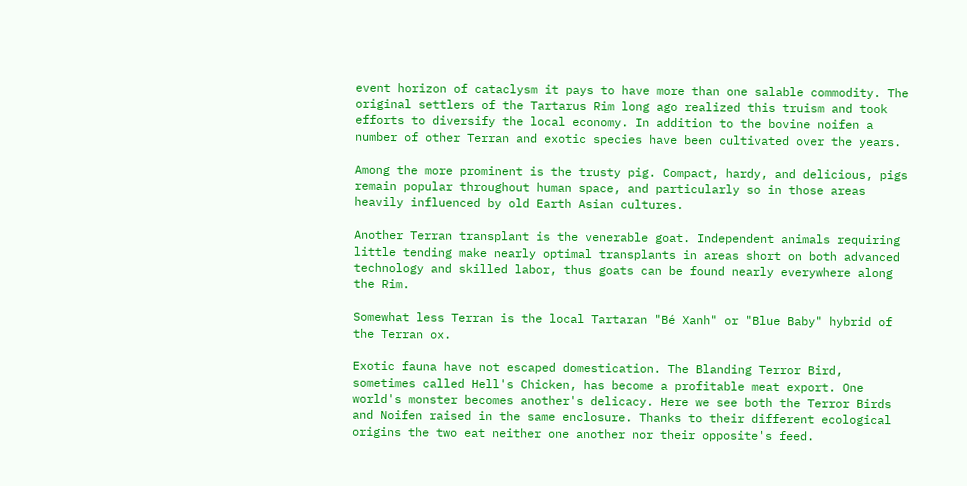event horizon of cataclysm it pays to have more than one salable commodity. The original settlers of the Tartarus Rim long ago realized this truism and took efforts to diversify the local economy. In addition to the bovine noifen a number of other Terran and exotic species have been cultivated over the years.

Among the more prominent is the trusty pig. Compact, hardy, and delicious, pigs remain popular throughout human space, and particularly so in those areas heavily influenced by old Earth Asian cultures.

Another Terran transplant is the venerable goat. Independent animals requiring little tending make nearly optimal transplants in areas short on both advanced technology and skilled labor, thus goats can be found nearly everywhere along the Rim.

Somewhat less Terran is the local Tartaran "Bé Xanh" or "Blue Baby" hybrid of the Terran ox.

Exotic fauna have not escaped domestication. The Blanding Terror Bird, sometimes called Hell's Chicken, has become a profitable meat export. One world's monster becomes another's delicacy. Here we see both the Terror Birds and Noifen raised in the same enclosure. Thanks to their different ecological origins the two eat neither one another nor their opposite's feed.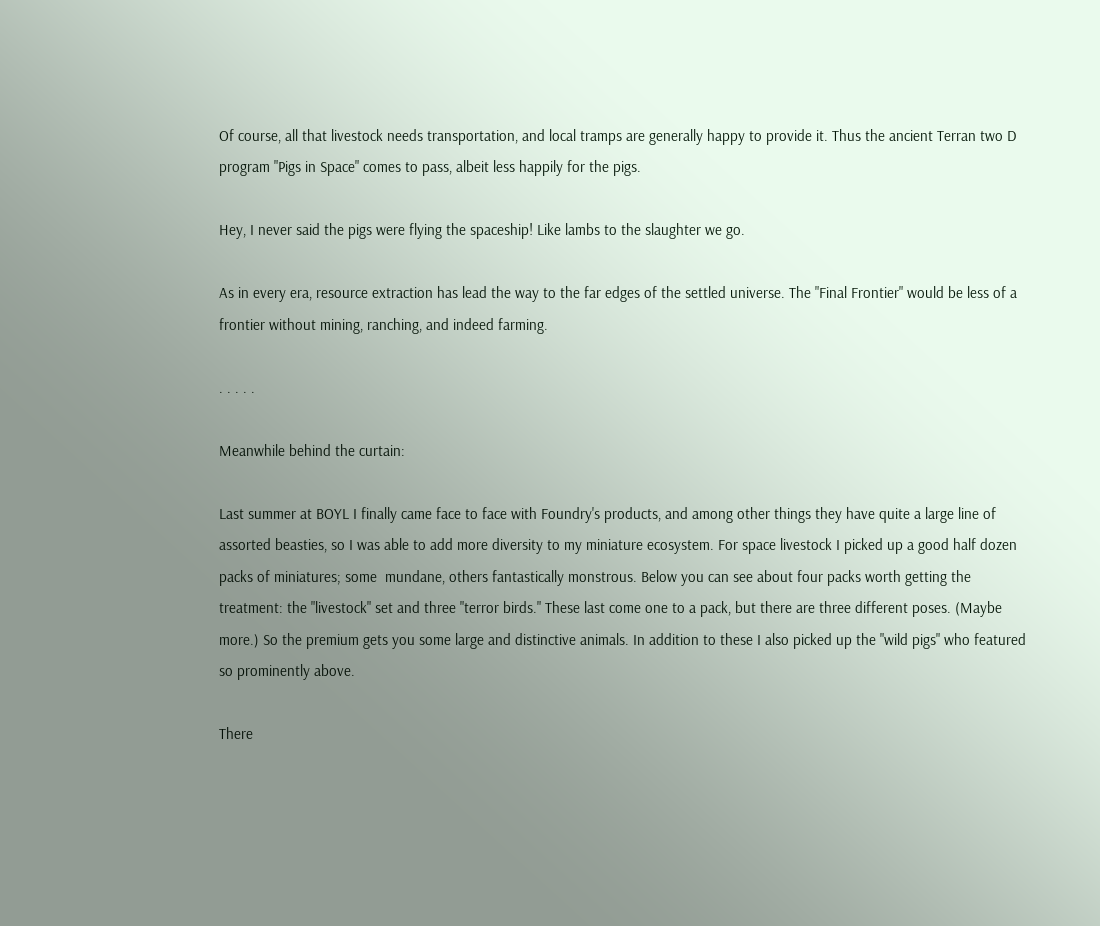Of course, all that livestock needs transportation, and local tramps are generally happy to provide it. Thus the ancient Terran two D program "Pigs in Space" comes to pass, albeit less happily for the pigs.

Hey, I never said the pigs were flying the spaceship! Like lambs to the slaughter we go.

As in every era, resource extraction has lead the way to the far edges of the settled universe. The "Final Frontier" would be less of a frontier without mining, ranching, and indeed farming.

. . . . .

Meanwhile behind the curtain:

Last summer at BOYL I finally came face to face with Foundry's products, and among other things they have quite a large line of assorted beasties, so I was able to add more diversity to my miniature ecosystem. For space livestock I picked up a good half dozen packs of miniatures; some  mundane, others fantastically monstrous. Below you can see about four packs worth getting the treatment: the "livestock" set and three "terror birds." These last come one to a pack, but there are three different poses. (Maybe more.) So the premium gets you some large and distinctive animals. In addition to these I also picked up the "wild pigs" who featured so prominently above.

There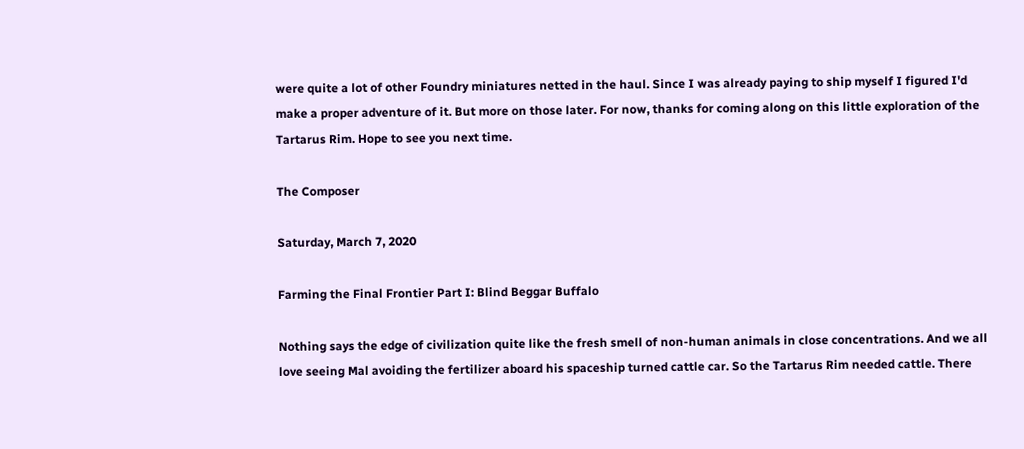were quite a lot of other Foundry miniatures netted in the haul. Since I was already paying to ship myself I figured I'd make a proper adventure of it. But more on those later. For now, thanks for coming along on this little exploration of the Tartarus Rim. Hope to see you next time.

The Composer

Saturday, March 7, 2020

Farming the Final Frontier Part I: Blind Beggar Buffalo

Nothing says the edge of civilization quite like the fresh smell of non-human animals in close concentrations. And we all love seeing Mal avoiding the fertilizer aboard his spaceship turned cattle car. So the Tartarus Rim needed cattle. There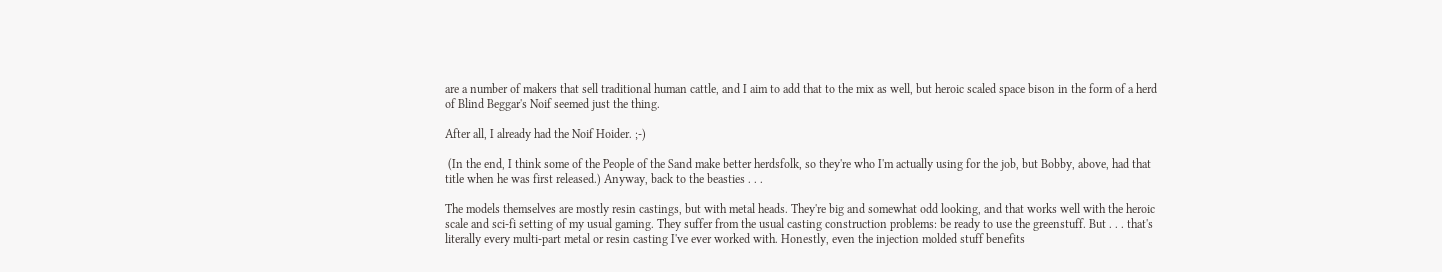are a number of makers that sell traditional human cattle, and I aim to add that to the mix as well, but heroic scaled space bison in the form of a herd of Blind Beggar's Noif seemed just the thing.

After all, I already had the Noif Hoider. ;-)

 (In the end, I think some of the People of the Sand make better herdsfolk, so they're who I'm actually using for the job, but Bobby, above, had that title when he was first released.) Anyway, back to the beasties . . .

The models themselves are mostly resin castings, but with metal heads. They're big and somewhat odd looking, and that works well with the heroic scale and sci-fi setting of my usual gaming. They suffer from the usual casting construction problems: be ready to use the greenstuff. But . . . that's literally every multi-part metal or resin casting I've ever worked with. Honestly, even the injection molded stuff benefits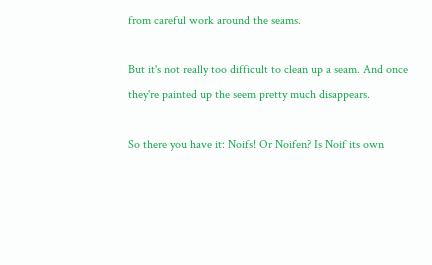from careful work around the seams.

But it's not really too difficult to clean up a seam. And once they're painted up the seem pretty much disappears.

So there you have it: Noifs! Or Noifen? Is Noif its own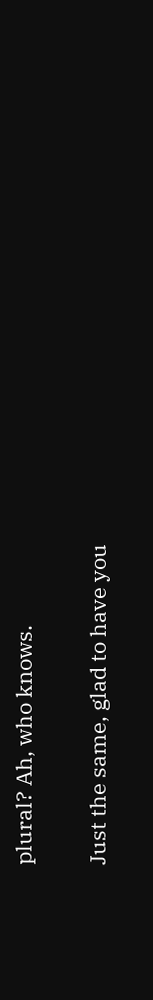plural? Ah, who knows.

Just the same, glad to have you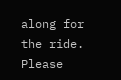along for the ride. Please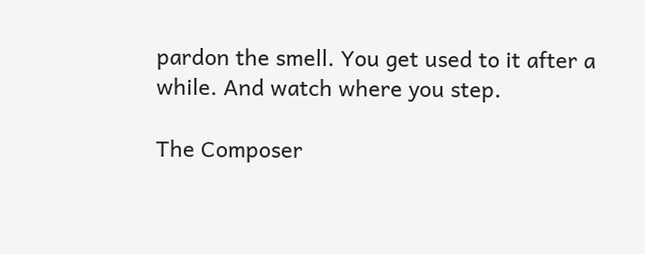pardon the smell. You get used to it after a while. And watch where you step.

The Composer